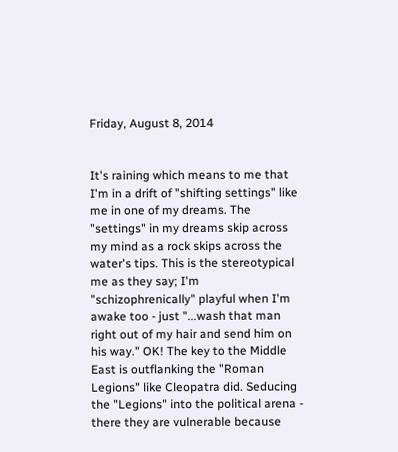Friday, August 8, 2014


It's raining which means to me that I'm in a drift of "shifting settings" like me in one of my dreams. The "settings" in my dreams skip across my mind as a rock skips across the water's tips. This is the stereotypical me as they say; I'm "schizophrenically" playful when I'm awake too - just "...wash that man right out of my hair and send him on his way." OK! The key to the Middle East is outflanking the "Roman Legions" like Cleopatra did. Seducing the "Legions" into the political arena - there they are vulnerable because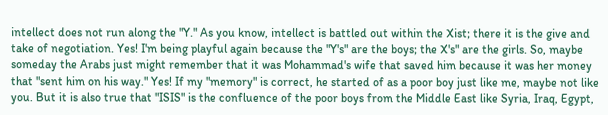intellect does not run along the "Y." As you know, intellect is battled out within the Xist; there it is the give and take of negotiation. Yes! I'm being playful again because the "Y's" are the boys; the X's" are the girls. So, maybe someday the Arabs just might remember that it was Mohammad's wife that saved him because it was her money that "sent him on his way." Yes! If my "memory" is correct, he started of as a poor boy just like me, maybe not like you. But it is also true that "ISIS" is the confluence of the poor boys from the Middle East like Syria, Iraq, Egypt,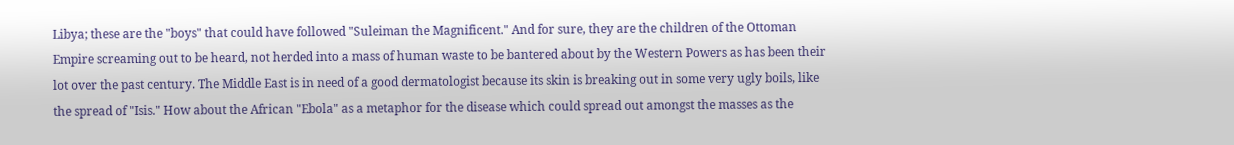Libya; these are the "boys" that could have followed "Suleiman the Magnificent." And for sure, they are the children of the Ottoman Empire screaming out to be heard, not herded into a mass of human waste to be bantered about by the Western Powers as has been their lot over the past century. The Middle East is in need of a good dermatologist because its skin is breaking out in some very ugly boils, like the spread of "Isis." How about the African "Ebola" as a metaphor for the disease which could spread out amongst the masses as the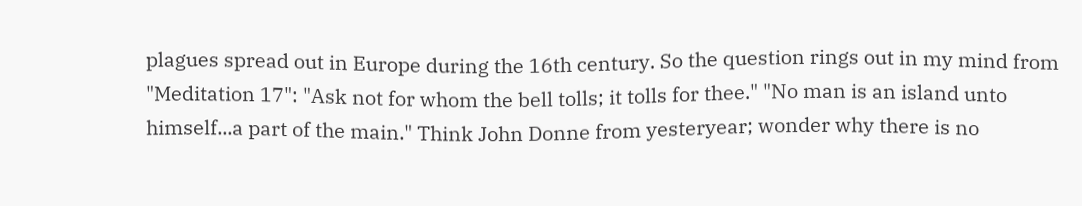plagues spread out in Europe during the 16th century. So the question rings out in my mind from "Meditation 17": "Ask not for whom the bell tolls; it tolls for thee." "No man is an island unto himself...a part of the main." Think John Donne from yesteryear; wonder why there is no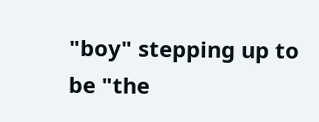"boy" stepping up to be "the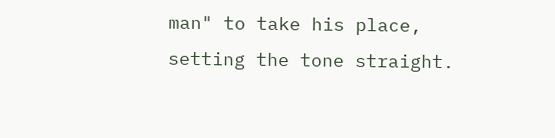man" to take his place, setting the tone straight.